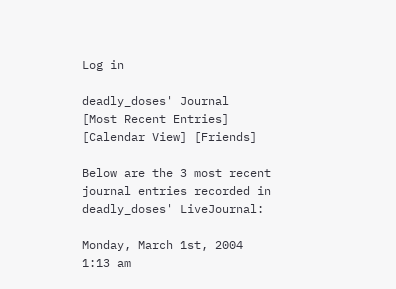Log in

deadly_doses' Journal
[Most Recent Entries] [Calendar View] [Friends]

Below are the 3 most recent journal entries recorded in deadly_doses' LiveJournal:

Monday, March 1st, 2004
1:13 am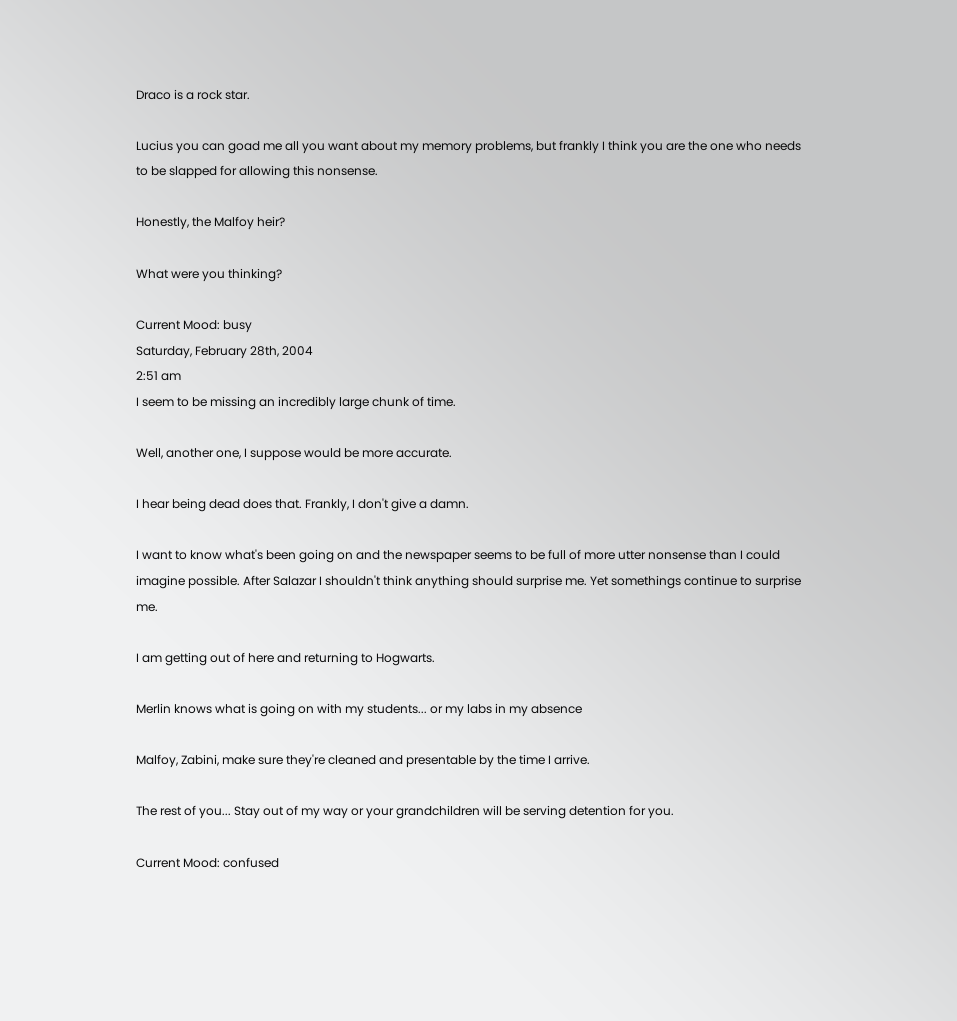Draco is a rock star.

Lucius you can goad me all you want about my memory problems, but frankly I think you are the one who needs to be slapped for allowing this nonsense.

Honestly, the Malfoy heir?

What were you thinking?

Current Mood: busy
Saturday, February 28th, 2004
2:51 am
I seem to be missing an incredibly large chunk of time.

Well, another one, I suppose would be more accurate.

I hear being dead does that. Frankly, I don't give a damn.

I want to know what's been going on and the newspaper seems to be full of more utter nonsense than I could imagine possible. After Salazar I shouldn't think anything should surprise me. Yet somethings continue to surprise me.

I am getting out of here and returning to Hogwarts.

Merlin knows what is going on with my students... or my labs in my absence

Malfoy, Zabini, make sure they're cleaned and presentable by the time I arrive.

The rest of you... Stay out of my way or your grandchildren will be serving detention for you.

Current Mood: confused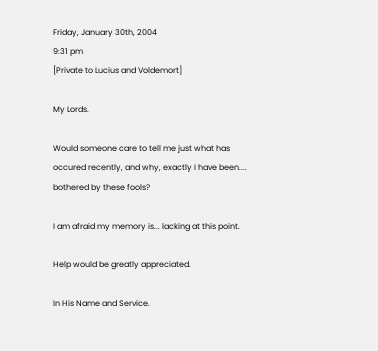Friday, January 30th, 2004
9:31 pm
[Private to Lucius and Voldemort]

My Lords.

Would someone care to tell me just what has occured recently, and why, exactly I have been.... bothered by these fools?

I am afraid my memory is... lacking at this point.

Help would be greatly appreciated.

In His Name and Service.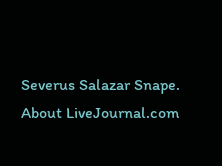Severus Salazar Snape.
About LiveJournal.com